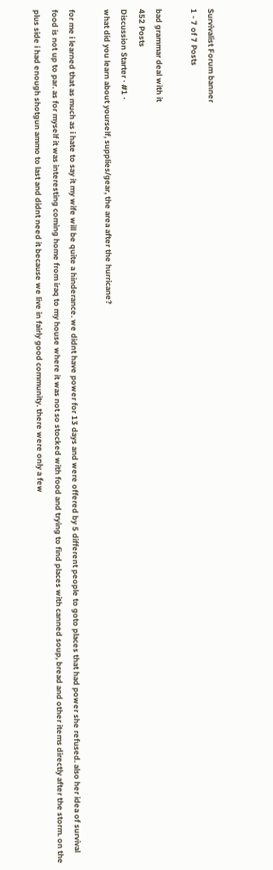Survivalist Forum banner
1 - 7 of 7 Posts

bad grammar deal with it
452 Posts
Discussion Starter · #1 ·
what did you learn about yourself, supplies/gear, the area after the hurricane?

for me i learned that as much as i hate to say it my wife will be quite a hinderance. we didnt have power for 13 days and were offered by 5 different people to goto places that had power she refused. also her idea of survival food is not up to par. as for myself it was interesting coming home from iraq to my house where it was not so stocked with food and trying to find places with canned soup, bread and other items directly after the storm. on the plus side i had enough shotgun ammo to last and didnt need it because we live in fairly good community. there were only a few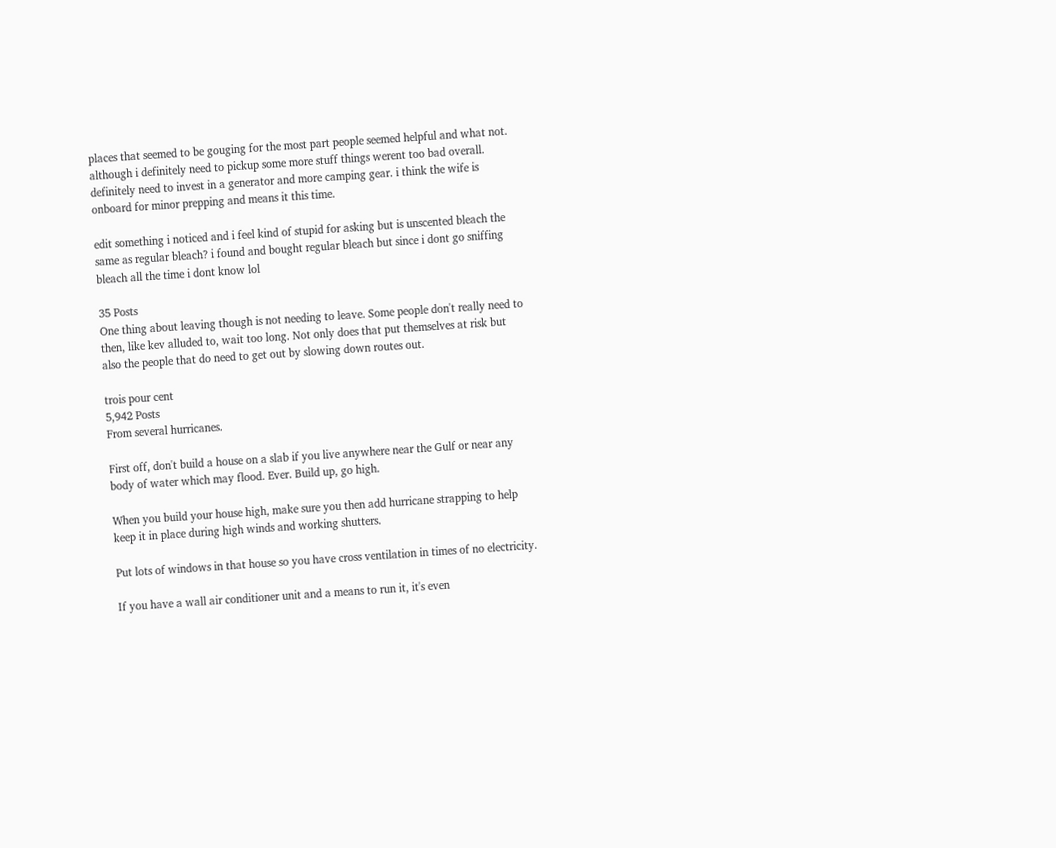places that seemed to be gouging for the most part people seemed helpful and what not. although i definitely need to pickup some more stuff things werent too bad overall. definitely need to invest in a generator and more camping gear. i think the wife is onboard for minor prepping and means it this time.

edit something i noticed and i feel kind of stupid for asking but is unscented bleach the same as regular bleach? i found and bought regular bleach but since i dont go sniffing bleach all the time i dont know lol

35 Posts
One thing about leaving though is not needing to leave. Some people don't really need to then, like kev alluded to, wait too long. Not only does that put themselves at risk but also the people that do need to get out by slowing down routes out.

trois pour cent
5,942 Posts
From several hurricanes.

First off, don't build a house on a slab if you live anywhere near the Gulf or near any body of water which may flood. Ever. Build up, go high.

When you build your house high, make sure you then add hurricane strapping to help keep it in place during high winds and working shutters.

Put lots of windows in that house so you have cross ventilation in times of no electricity.

If you have a wall air conditioner unit and a means to run it, it's even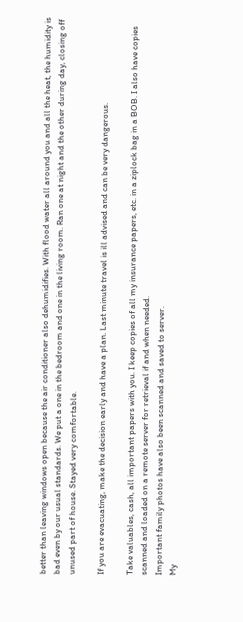better than leaving windows open because the air conditioner also dehumidifies. With flood water all around you and all the heat, the humidity is bad even by our usual standards. We put a one in the bedroom and one in the living room. Ran one at night and the other during day, closing off unused part of house. Stayed very comfortable.

If you are evacuating, make the decision early and have a plan. Last minute travel is ill advised and can be very dangerous.

Take valuables, cash, all important papers with you. I keep copies of all my insurance papers, etc. in a ziplock bag in a BOB. I also have copies scanned and loaded on a remote server for retrieval if and when needed.
Important family photos have also been scanned and saved to server.
My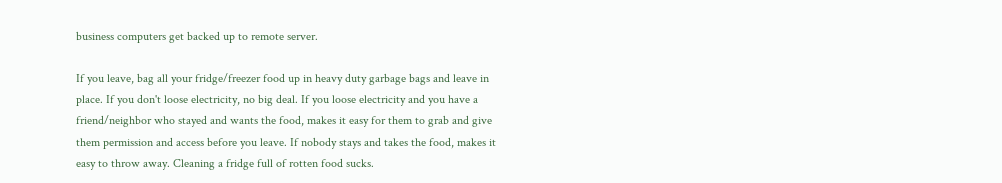business computers get backed up to remote server.

If you leave, bag all your fridge/freezer food up in heavy duty garbage bags and leave in place. If you don't loose electricity, no big deal. If you loose electricity and you have a friend/neighbor who stayed and wants the food, makes it easy for them to grab and give them permission and access before you leave. If nobody stays and takes the food, makes it easy to throw away. Cleaning a fridge full of rotten food sucks.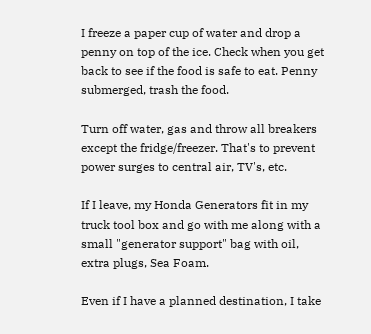I freeze a paper cup of water and drop a penny on top of the ice. Check when you get back to see if the food is safe to eat. Penny submerged, trash the food.

Turn off water, gas and throw all breakers except the fridge/freezer. That's to prevent power surges to central air, TV's, etc.

If I leave, my Honda Generators fit in my truck tool box and go with me along with a small "generator support" bag with oil, extra plugs, Sea Foam.

Even if I have a planned destination, I take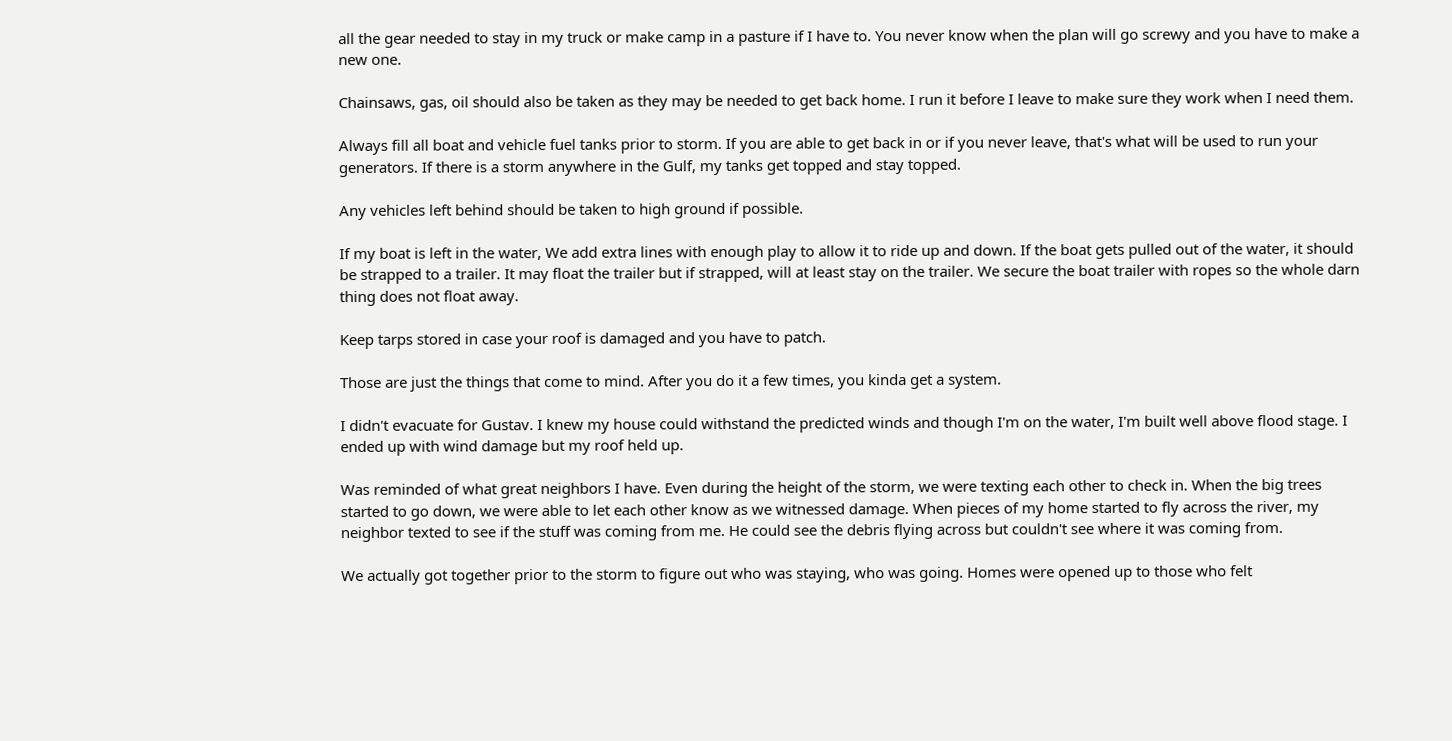all the gear needed to stay in my truck or make camp in a pasture if I have to. You never know when the plan will go screwy and you have to make a new one.

Chainsaws, gas, oil should also be taken as they may be needed to get back home. I run it before I leave to make sure they work when I need them.

Always fill all boat and vehicle fuel tanks prior to storm. If you are able to get back in or if you never leave, that's what will be used to run your generators. If there is a storm anywhere in the Gulf, my tanks get topped and stay topped.

Any vehicles left behind should be taken to high ground if possible.

If my boat is left in the water, We add extra lines with enough play to allow it to ride up and down. If the boat gets pulled out of the water, it should be strapped to a trailer. It may float the trailer but if strapped, will at least stay on the trailer. We secure the boat trailer with ropes so the whole darn thing does not float away.

Keep tarps stored in case your roof is damaged and you have to patch.

Those are just the things that come to mind. After you do it a few times, you kinda get a system.

I didn't evacuate for Gustav. I knew my house could withstand the predicted winds and though I'm on the water, I'm built well above flood stage. I ended up with wind damage but my roof held up.

Was reminded of what great neighbors I have. Even during the height of the storm, we were texting each other to check in. When the big trees started to go down, we were able to let each other know as we witnessed damage. When pieces of my home started to fly across the river, my neighbor texted to see if the stuff was coming from me. He could see the debris flying across but couldn't see where it was coming from.

We actually got together prior to the storm to figure out who was staying, who was going. Homes were opened up to those who felt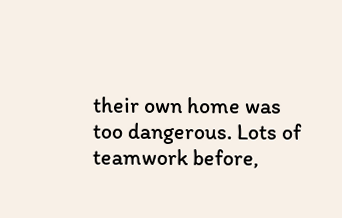their own home was too dangerous. Lots of teamwork before,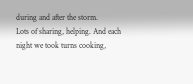during and after the storm.
Lots of sharing, helping. And each night we took turns cooking,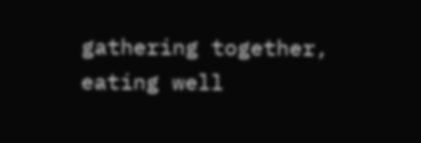gathering together, eating well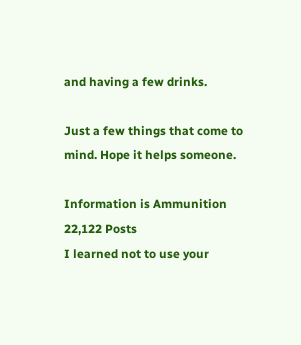and having a few drinks.

Just a few things that come to mind. Hope it helps someone.

Information is Ammunition
22,122 Posts
I learned not to use your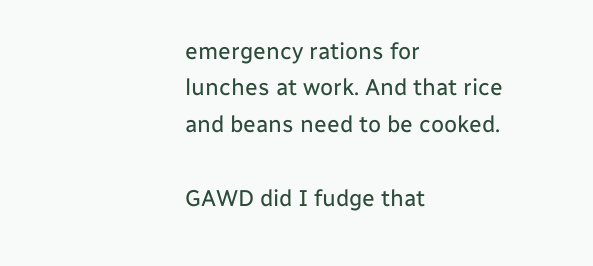emergency rations for lunches at work. And that rice and beans need to be cooked.

GAWD did I fudge that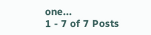one...
1 - 7 of 7 Posts